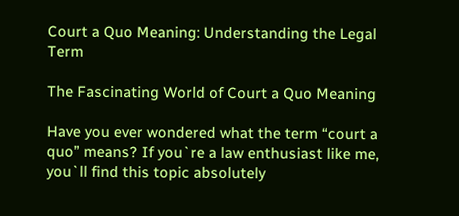Court a Quo Meaning: Understanding the Legal Term

The Fascinating World of Court a Quo Meaning

Have you ever wondered what the term “court a quo” means? If you`re a law enthusiast like me, you`ll find this topic absolutely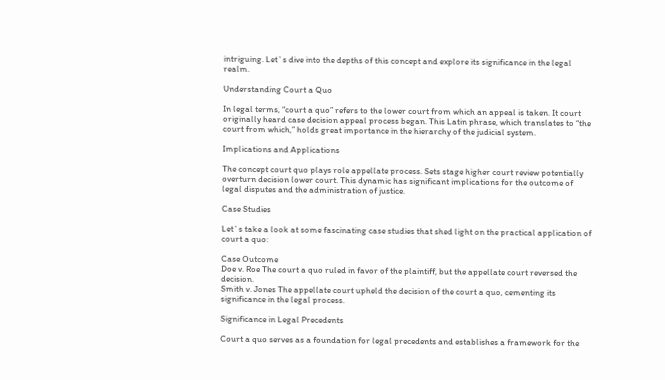intriguing. Let`s dive into the depths of this concept and explore its significance in the legal realm.

Understanding Court a Quo

In legal terms, “court a quo” refers to the lower court from which an appeal is taken. It court originally heard case decision appeal process began. This Latin phrase, which translates to “the court from which,” holds great importance in the hierarchy of the judicial system.

Implications and Applications

The concept court quo plays role appellate process. Sets stage higher court review potentially overturn decision lower court. This dynamic has significant implications for the outcome of legal disputes and the administration of justice.

Case Studies

Let`s take a look at some fascinating case studies that shed light on the practical application of court a quo:

Case Outcome
Doe v. Roe The court a quo ruled in favor of the plaintiff, but the appellate court reversed the decision.
Smith v. Jones The appellate court upheld the decision of the court a quo, cementing its significance in the legal process.

Significance in Legal Precedents

Court a quo serves as a foundation for legal precedents and establishes a framework for the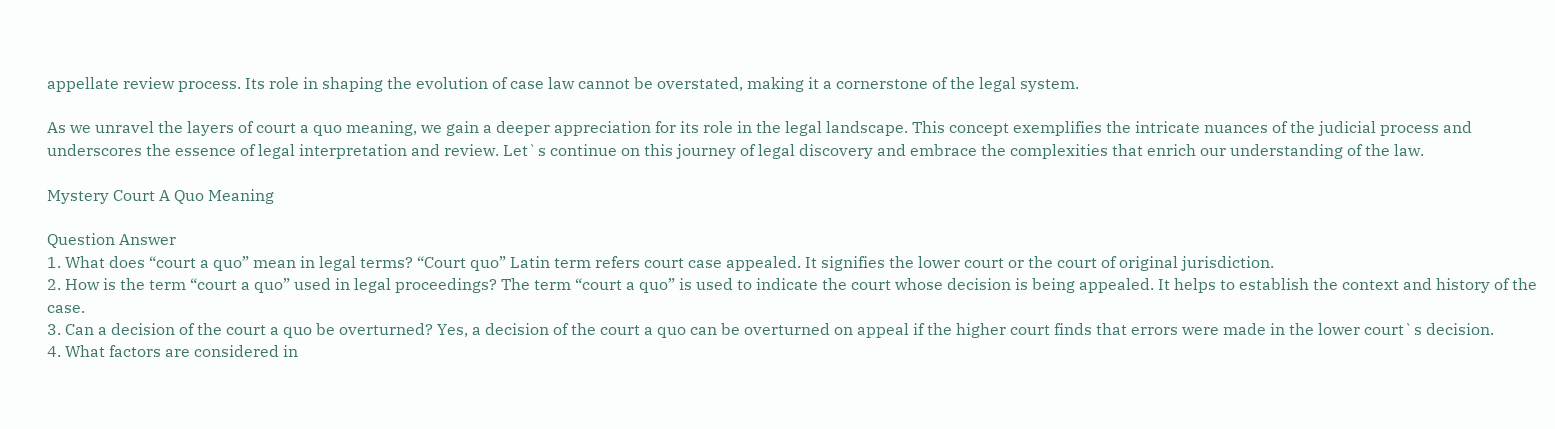appellate review process. Its role in shaping the evolution of case law cannot be overstated, making it a cornerstone of the legal system.

As we unravel the layers of court a quo meaning, we gain a deeper appreciation for its role in the legal landscape. This concept exemplifies the intricate nuances of the judicial process and underscores the essence of legal interpretation and review. Let`s continue on this journey of legal discovery and embrace the complexities that enrich our understanding of the law.

Mystery Court A Quo Meaning

Question Answer
1. What does “court a quo” mean in legal terms? “Court quo” Latin term refers court case appealed. It signifies the lower court or the court of original jurisdiction.
2. How is the term “court a quo” used in legal proceedings? The term “court a quo” is used to indicate the court whose decision is being appealed. It helps to establish the context and history of the case.
3. Can a decision of the court a quo be overturned? Yes, a decision of the court a quo can be overturned on appeal if the higher court finds that errors were made in the lower court`s decision.
4. What factors are considered in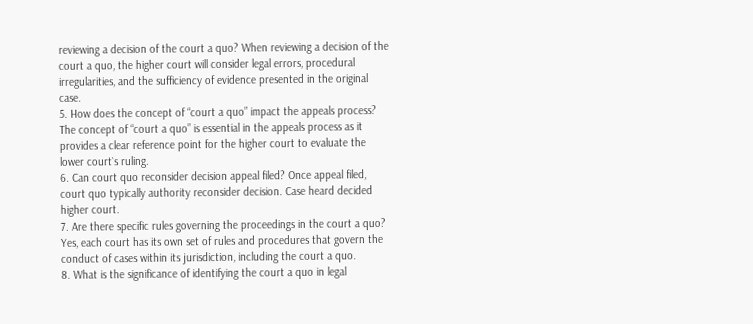reviewing a decision of the court a quo? When reviewing a decision of the court a quo, the higher court will consider legal errors, procedural irregularities, and the sufficiency of evidence presented in the original case.
5. How does the concept of “court a quo” impact the appeals process? The concept of “court a quo” is essential in the appeals process as it provides a clear reference point for the higher court to evaluate the lower court`s ruling.
6. Can court quo reconsider decision appeal filed? Once appeal filed, court quo typically authority reconsider decision. Case heard decided higher court.
7. Are there specific rules governing the proceedings in the court a quo? Yes, each court has its own set of rules and procedures that govern the conduct of cases within its jurisdiction, including the court a quo.
8. What is the significance of identifying the court a quo in legal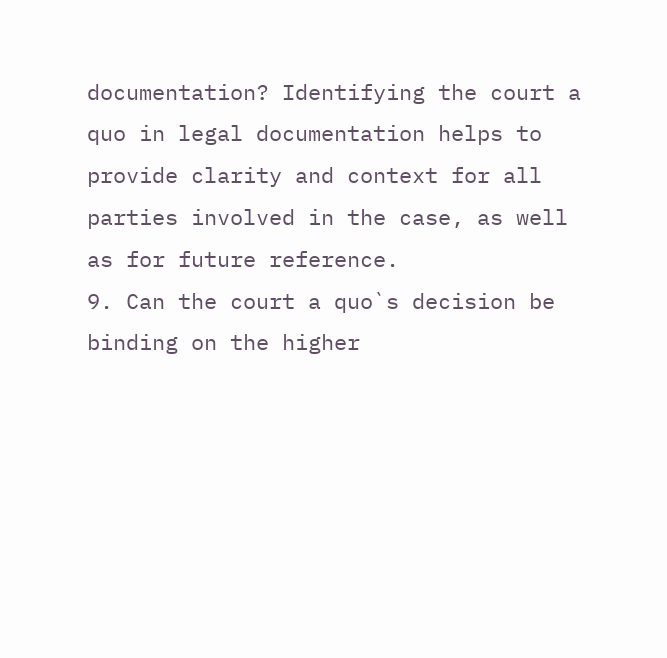documentation? Identifying the court a quo in legal documentation helps to provide clarity and context for all parties involved in the case, as well as for future reference.
9. Can the court a quo`s decision be binding on the higher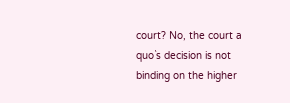court? No, the court a quo`s decision is not binding on the higher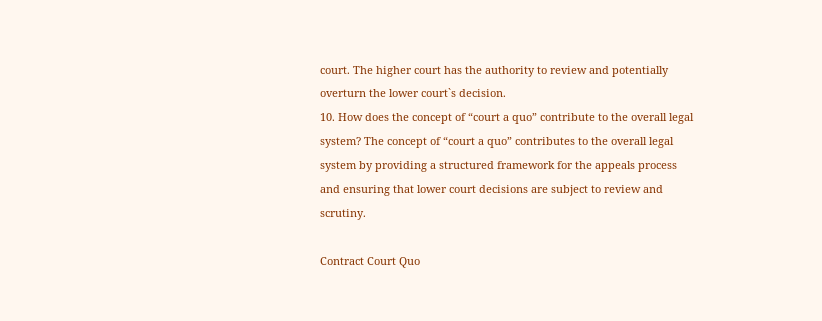court. The higher court has the authority to review and potentially overturn the lower court`s decision.
10. How does the concept of “court a quo” contribute to the overall legal system? The concept of “court a quo” contributes to the overall legal system by providing a structured framework for the appeals process and ensuring that lower court decisions are subject to review and scrutiny.

Contract Court Quo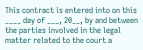This contract is entered into on this ____ day of ___, 20__, by and between the parties involved in the legal matter related to the court a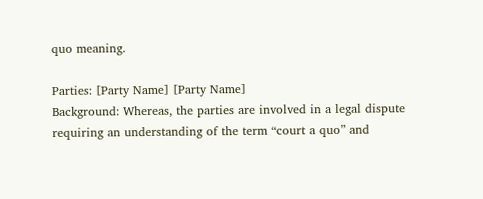quo meaning.

Parties: [Party Name] [Party Name]
Background: Whereas, the parties are involved in a legal dispute requiring an understanding of the term “court a quo” and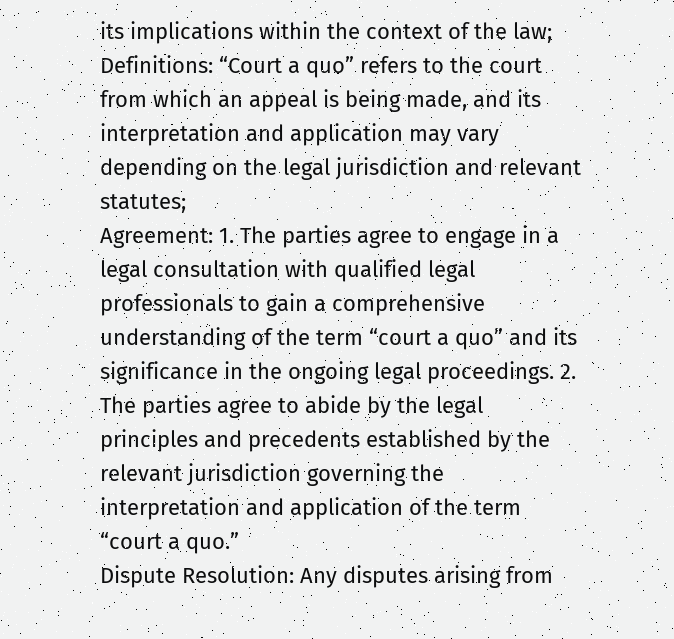its implications within the context of the law;
Definitions: “Court a quo” refers to the court from which an appeal is being made, and its interpretation and application may vary depending on the legal jurisdiction and relevant statutes;
Agreement: 1. The parties agree to engage in a legal consultation with qualified legal professionals to gain a comprehensive understanding of the term “court a quo” and its significance in the ongoing legal proceedings. 2. The parties agree to abide by the legal principles and precedents established by the relevant jurisdiction governing the interpretation and application of the term “court a quo.”
Dispute Resolution: Any disputes arising from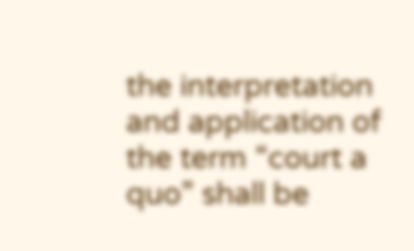the interpretation and application of the term “court a quo” shall be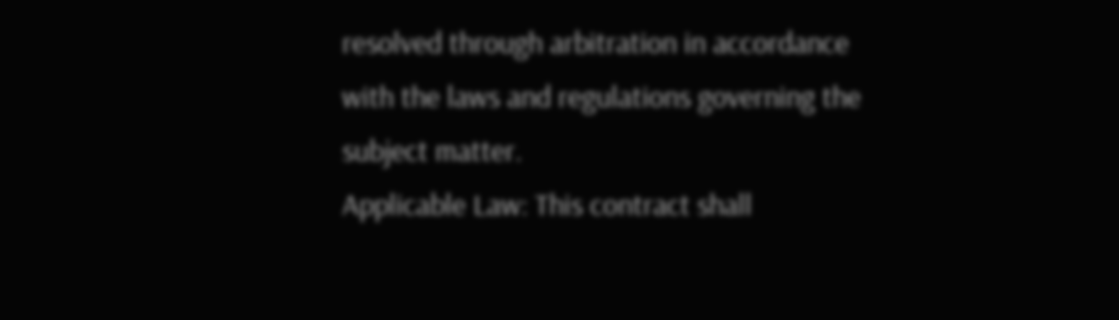resolved through arbitration in accordance with the laws and regulations governing the subject matter.
Applicable Law: This contract shall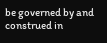be governed by and construed in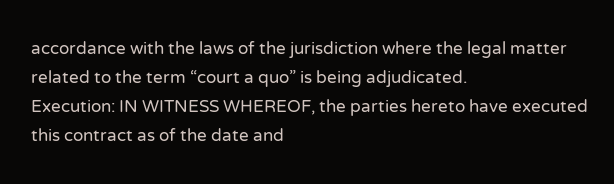accordance with the laws of the jurisdiction where the legal matter related to the term “court a quo” is being adjudicated.
Execution: IN WITNESS WHEREOF, the parties hereto have executed this contract as of the date and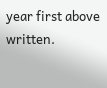year first above written.